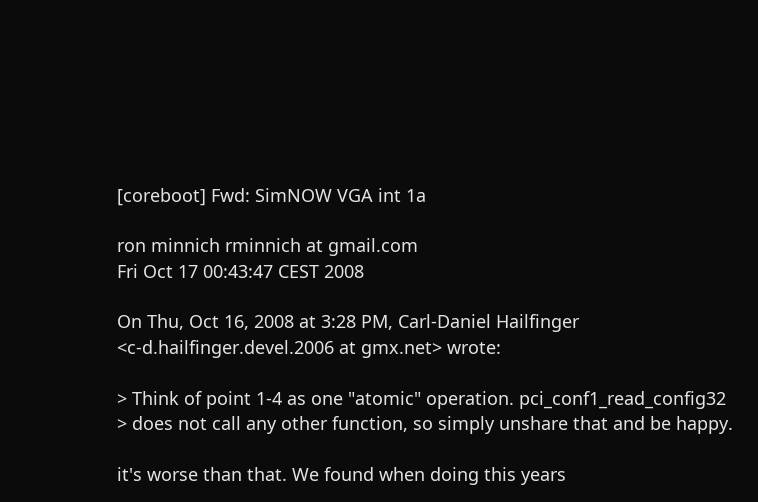[coreboot] Fwd: SimNOW VGA int 1a

ron minnich rminnich at gmail.com
Fri Oct 17 00:43:47 CEST 2008

On Thu, Oct 16, 2008 at 3:28 PM, Carl-Daniel Hailfinger
<c-d.hailfinger.devel.2006 at gmx.net> wrote:

> Think of point 1-4 as one "atomic" operation. pci_conf1_read_config32
> does not call any other function, so simply unshare that and be happy.

it's worse than that. We found when doing this years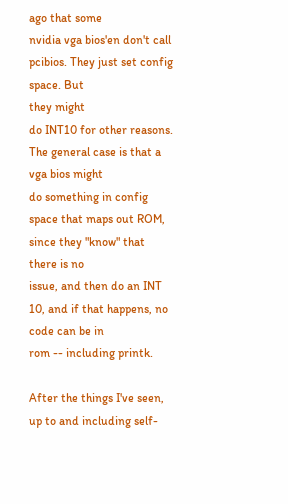ago that some
nvidia vga bios'en don't call pcibios. They just set config space. But
they might
do INT10 for other reasons. The general case is that a vga bios might
do something in config space that maps out ROM, since they "know" that
there is no
issue, and then do an INT 10, and if that happens, no code can be in
rom -- including printk.

After the things I've seen, up to and including self-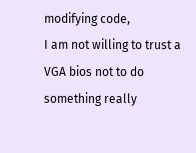modifying code,
I am not willing to trust a VGA bios not to do something really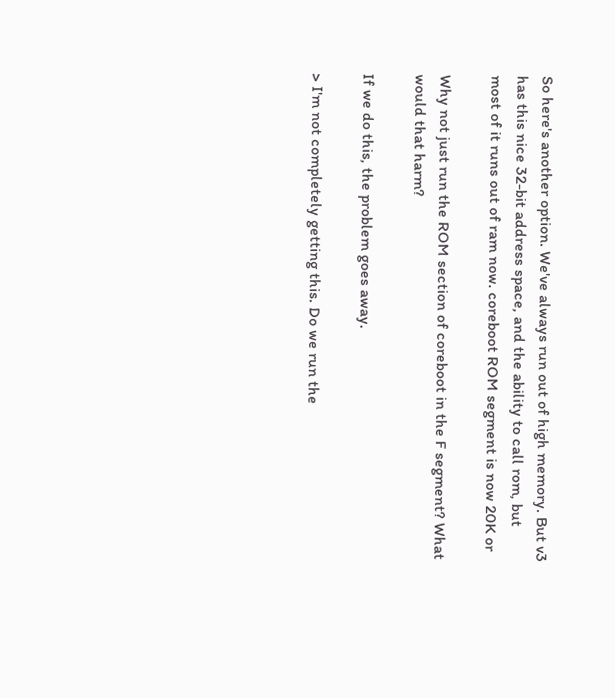So here's another option. We've always run out of high memory. But v3
has this nice 32-bit address space, and the ability to call rom, but
most of it runs out of ram now. coreboot ROM segment is now 20K or

Why not just run the ROM section of coreboot in the F segment? What
would that harm?

If we do this, the problem goes away.

> I'm not completely getting this. Do we run the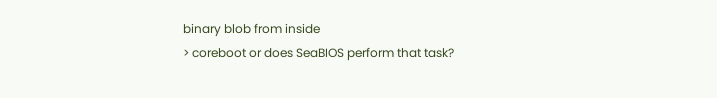binary blob from inside
> coreboot or does SeaBIOS perform that task?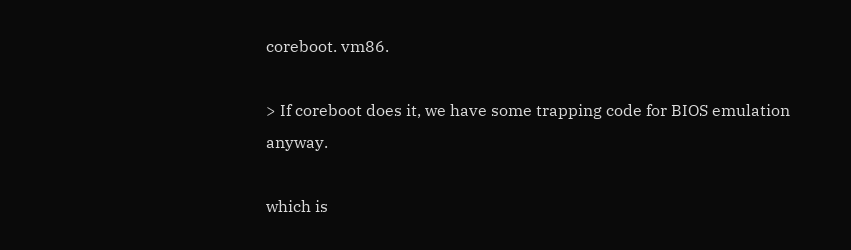coreboot. vm86.

> If coreboot does it, we have some trapping code for BIOS emulation anyway.

which is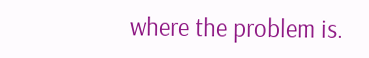where the problem is.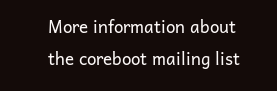More information about the coreboot mailing list